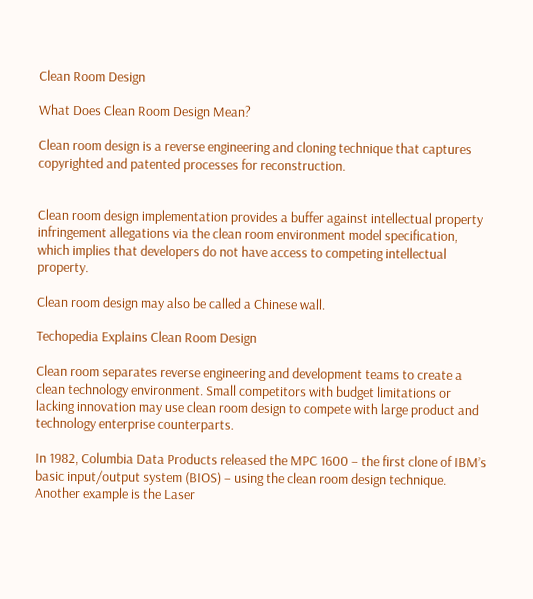Clean Room Design

What Does Clean Room Design Mean?

Clean room design is a reverse engineering and cloning technique that captures copyrighted and patented processes for reconstruction.


Clean room design implementation provides a buffer against intellectual property infringement allegations via the clean room environment model specification, which implies that developers do not have access to competing intellectual property.

Clean room design may also be called a Chinese wall.

Techopedia Explains Clean Room Design

Clean room separates reverse engineering and development teams to create a clean technology environment. Small competitors with budget limitations or lacking innovation may use clean room design to compete with large product and technology enterprise counterparts.

In 1982, Columbia Data Products released the MPC 1600 – the first clone of IBM’s basic input/output system (BIOS) – using the clean room design technique. Another example is the Laser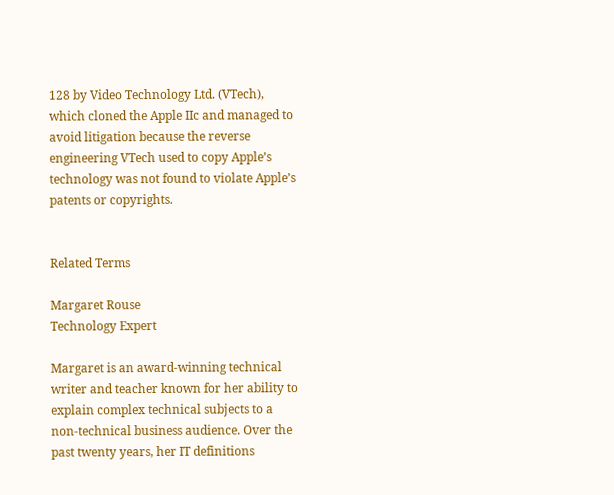128 by Video Technology Ltd. (VTech), which cloned the Apple IIc and managed to avoid litigation because the reverse engineering VTech used to copy Apple’s technology was not found to violate Apple’s patents or copyrights.


Related Terms

Margaret Rouse
Technology Expert

Margaret is an award-winning technical writer and teacher known for her ability to explain complex technical subjects to a non-technical business audience. Over the past twenty years, her IT definitions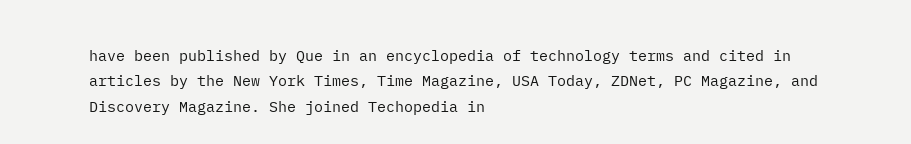have been published by Que in an encyclopedia of technology terms and cited in articles by the New York Times, Time Magazine, USA Today, ZDNet, PC Magazine, and Discovery Magazine. She joined Techopedia in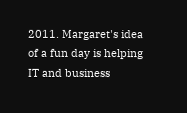2011. Margaret's idea of a fun day is helping IT and business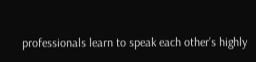professionals learn to speak each other’s highly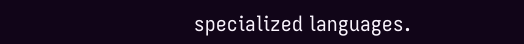specialized languages.